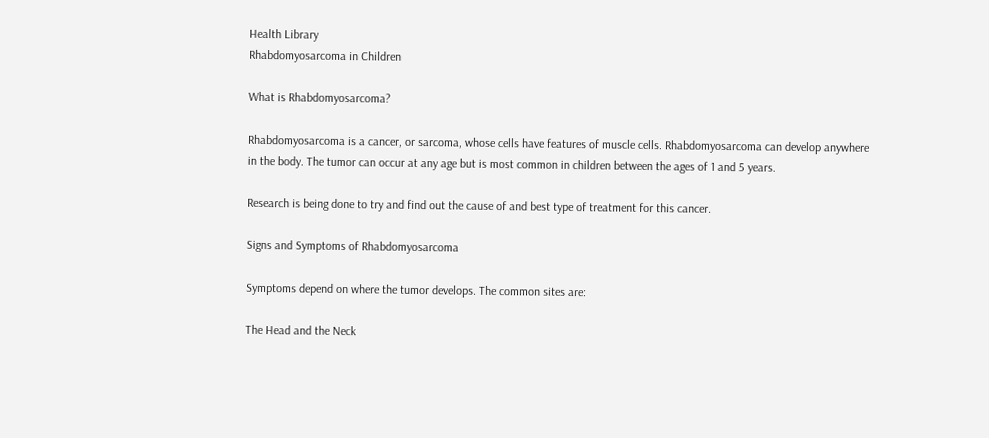Health Library
Rhabdomyosarcoma in Children

What is Rhabdomyosarcoma?

Rhabdomyosarcoma is a cancer, or sarcoma, whose cells have features of muscle cells. Rhabdomyosarcoma can develop anywhere in the body. The tumor can occur at any age but is most common in children between the ages of 1 and 5 years.

Research is being done to try and find out the cause of and best type of treatment for this cancer.

Signs and Symptoms of Rhabdomyosarcoma

Symptoms depend on where the tumor develops. The common sites are:

The Head and the Neck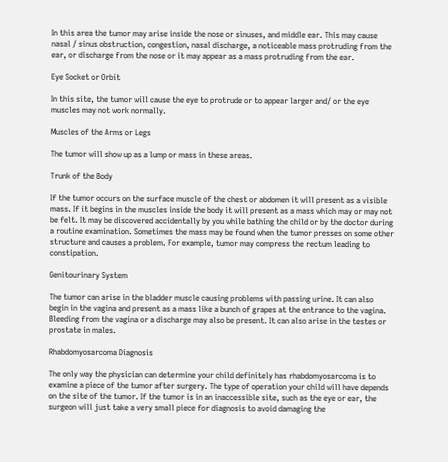In this area the tumor may arise inside the nose or sinuses, and middle ear. This may cause nasal / sinus obstruction, congestion, nasal discharge, a noticeable mass protruding from the ear, or discharge from the nose or it may appear as a mass protruding from the ear.

Eye Socket or Orbit

In this site, the tumor will cause the eye to protrude or to appear larger and/ or the eye muscles may not work normally.

Muscles of the Arms or Legs

The tumor will show up as a lump or mass in these areas.

Trunk of the Body

If the tumor occurs on the surface muscle of the chest or abdomen it will present as a visible mass. If it begins in the muscles inside the body it will present as a mass which may or may not be felt. It may be discovered accidentally by you while bathing the child or by the doctor during a routine examination. Sometimes the mass may be found when the tumor presses on some other structure and causes a problem. For example, tumor may compress the rectum leading to constipation.

Genitourinary System

The tumor can arise in the bladder muscle causing problems with passing urine. It can also begin in the vagina and present as a mass like a bunch of grapes at the entrance to the vagina. Bleeding from the vagina or a discharge may also be present. It can also arise in the testes or prostate in males.

Rhabdomyosarcoma Diagnosis

The only way the physician can determine your child definitely has rhabdomyosarcoma is to examine a piece of the tumor after surgery. The type of operation your child will have depends on the site of the tumor. If the tumor is in an inaccessible site, such as the eye or ear, the surgeon will just take a very small piece for diagnosis to avoid damaging the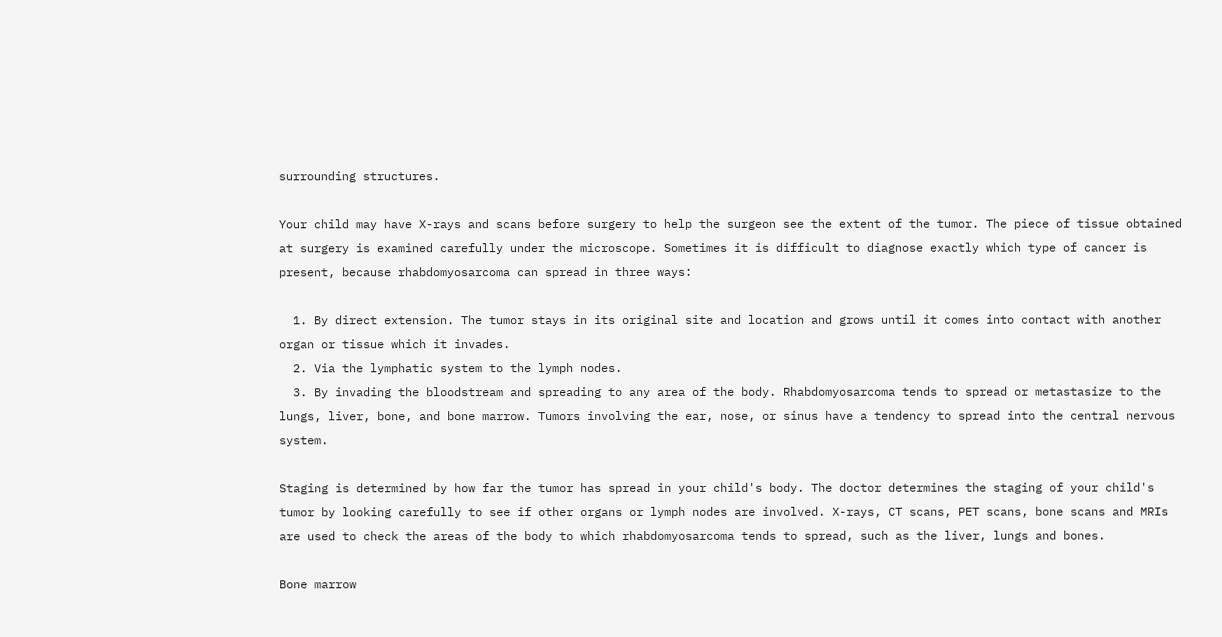surrounding structures.

Your child may have X-rays and scans before surgery to help the surgeon see the extent of the tumor. The piece of tissue obtained at surgery is examined carefully under the microscope. Sometimes it is difficult to diagnose exactly which type of cancer is present, because rhabdomyosarcoma can spread in three ways:

  1. By direct extension. The tumor stays in its original site and location and grows until it comes into contact with another organ or tissue which it invades.
  2. Via the lymphatic system to the lymph nodes.
  3. By invading the bloodstream and spreading to any area of the body. Rhabdomyosarcoma tends to spread or metastasize to the lungs, liver, bone, and bone marrow. Tumors involving the ear, nose, or sinus have a tendency to spread into the central nervous system.

Staging is determined by how far the tumor has spread in your child's body. The doctor determines the staging of your child's tumor by looking carefully to see if other organs or lymph nodes are involved. X-rays, CT scans, PET scans, bone scans and MRIs are used to check the areas of the body to which rhabdomyosarcoma tends to spread, such as the liver, lungs and bones.

Bone marrow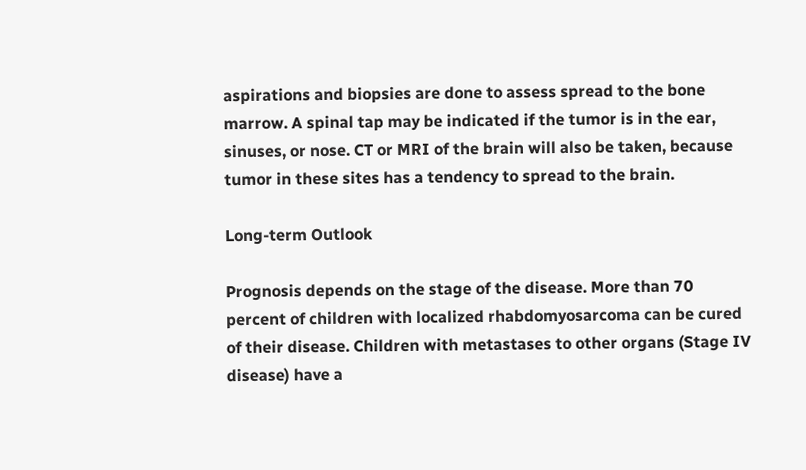aspirations and biopsies are done to assess spread to the bone marrow. A spinal tap may be indicated if the tumor is in the ear, sinuses, or nose. CT or MRI of the brain will also be taken, because tumor in these sites has a tendency to spread to the brain.

Long-term Outlook

Prognosis depends on the stage of the disease. More than 70 percent of children with localized rhabdomyosarcoma can be cured of their disease. Children with metastases to other organs (Stage IV disease) have a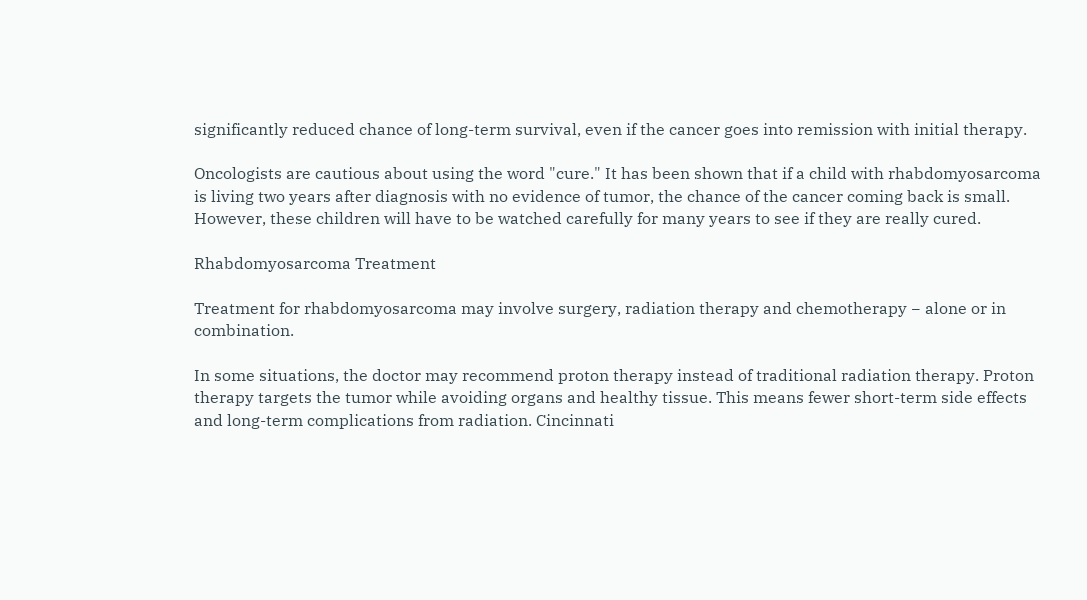significantly reduced chance of long-term survival, even if the cancer goes into remission with initial therapy.

Oncologists are cautious about using the word "cure." It has been shown that if a child with rhabdomyosarcoma is living two years after diagnosis with no evidence of tumor, the chance of the cancer coming back is small. However, these children will have to be watched carefully for many years to see if they are really cured.

Rhabdomyosarcoma Treatment

Treatment for rhabdomyosarcoma may involve surgery, radiation therapy and chemotherapy − alone or in combination.

In some situations, the doctor may recommend proton therapy instead of traditional radiation therapy. Proton therapy targets the tumor while avoiding organs and healthy tissue. This means fewer short-term side effects and long-term complications from radiation. Cincinnati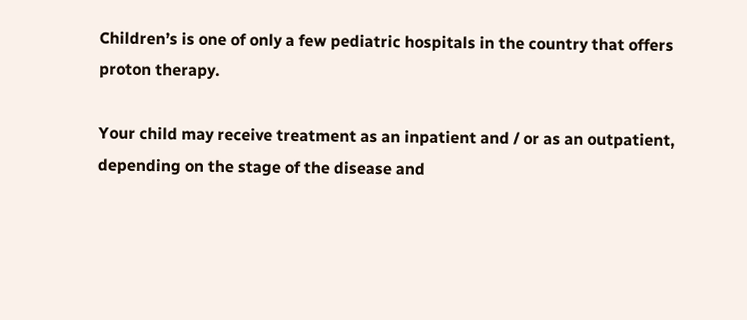Children’s is one of only a few pediatric hospitals in the country that offers proton therapy.

Your child may receive treatment as an inpatient and / or as an outpatient, depending on the stage of the disease and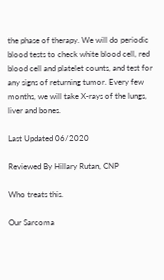the phase of therapy. We will do periodic blood tests to check white blood cell, red blood cell and platelet counts, and test for any signs of returning tumor. Every few months, we will take X-rays of the lungs, liver and bones.

Last Updated 06/2020

Reviewed By Hillary Rutan, CNP

Who treats this.

Our Sarcoma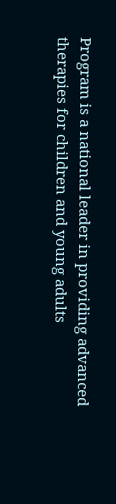Program is a national leader in providing advanced therapies for children and young adults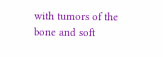with tumors of the bone and soft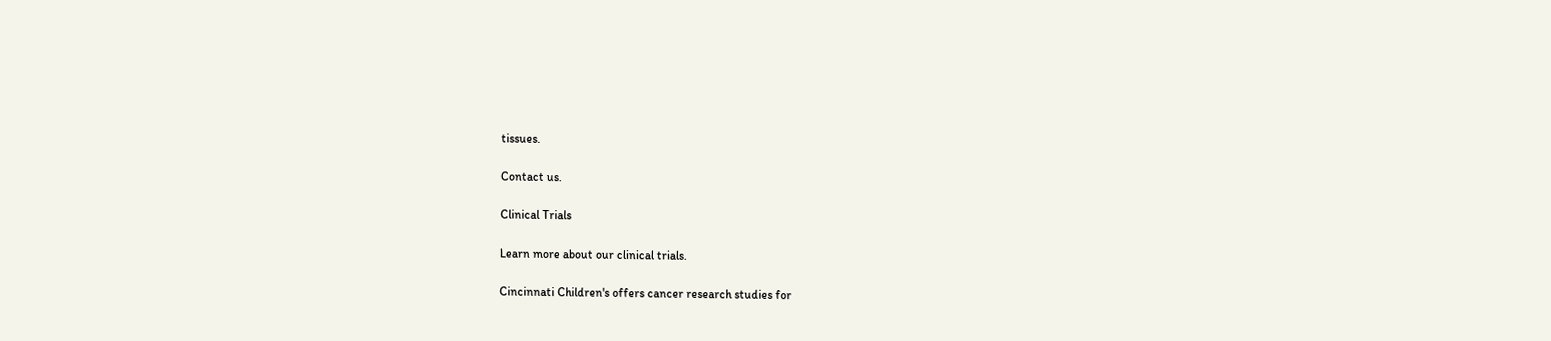tissues.

Contact us.

Clinical Trials

Learn more about our clinical trials.

Cincinnati Children's offers cancer research studies for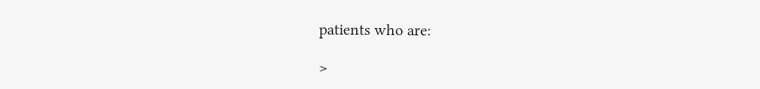patients who are:

>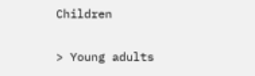Children

> Young adults